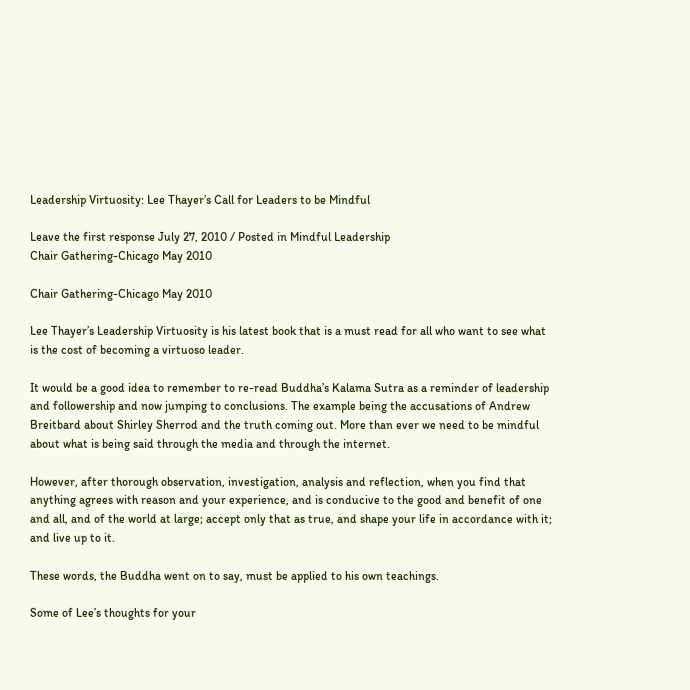Leadership Virtuosity: Lee Thayer’s Call for Leaders to be Mindful

Leave the first response July 27, 2010 / Posted in Mindful Leadership
Chair Gathering-Chicago May 2010

Chair Gathering-Chicago May 2010

Lee Thayer’s Leadership Virtuosity is his latest book that is a must read for all who want to see what is the cost of becoming a virtuoso leader.

It would be a good idea to remember to re-read Buddha’s Kalama Sutra as a reminder of leadership and followership and now jumping to conclusions. The example being the accusations of Andrew Breitbard about Shirley Sherrod and the truth coming out. More than ever we need to be mindful about what is being said through the media and through the internet.

However, after thorough observation, investigation, analysis and reflection, when you find that anything agrees with reason and your experience, and is conducive to the good and benefit of one and all, and of the world at large; accept only that as true, and shape your life in accordance with it; and live up to it.

These words, the Buddha went on to say, must be applied to his own teachings.

Some of Lee’s thoughts for your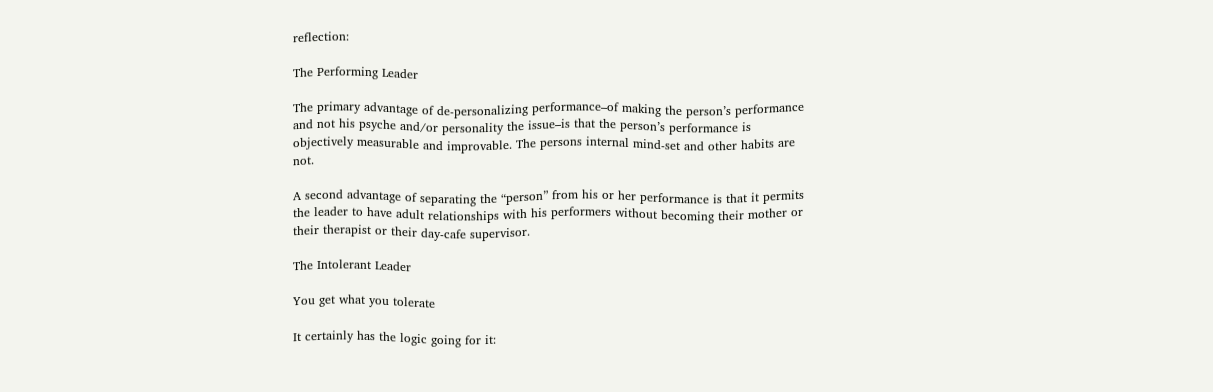reflection:

The Performing Leader

The primary advantage of de-personalizing performance–of making the person’s performance and not his psyche and/or personality the issue–is that the person’s performance is objectively measurable and improvable. The persons internal mind-set and other habits are not.

A second advantage of separating the “person” from his or her performance is that it permits the leader to have adult relationships with his performers without becoming their mother or their therapist or their day-cafe supervisor.

The Intolerant Leader

You get what you tolerate

It certainly has the logic going for it: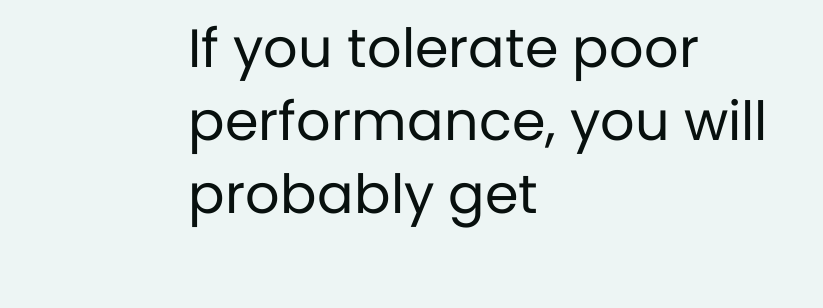If you tolerate poor performance, you will probably get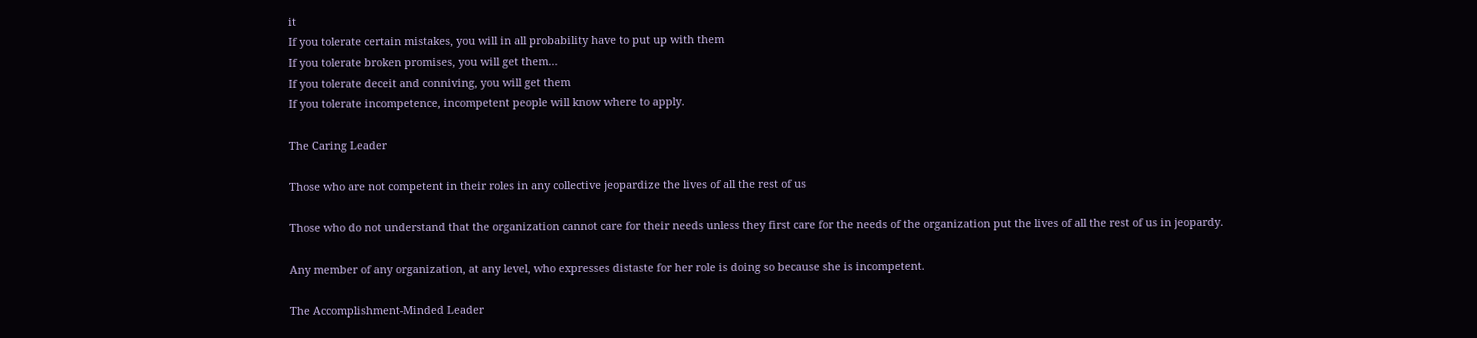it
If you tolerate certain mistakes, you will in all probability have to put up with them
If you tolerate broken promises, you will get them…
If you tolerate deceit and conniving, you will get them
If you tolerate incompetence, incompetent people will know where to apply.

The Caring Leader

Those who are not competent in their roles in any collective jeopardize the lives of all the rest of us

Those who do not understand that the organization cannot care for their needs unless they first care for the needs of the organization put the lives of all the rest of us in jeopardy.

Any member of any organization, at any level, who expresses distaste for her role is doing so because she is incompetent.

The Accomplishment-Minded Leader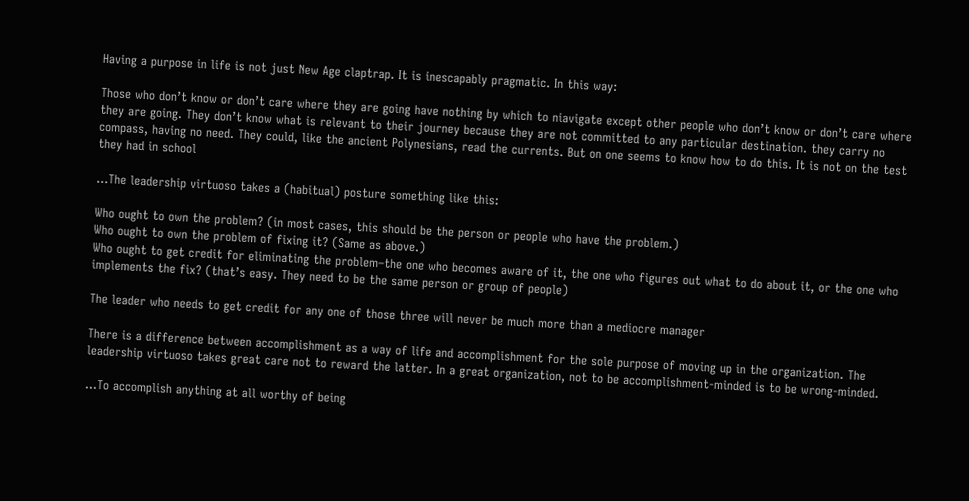Having a purpose in life is not just New Age claptrap. It is inescapably pragmatic. In this way:

Those who don’t know or don’t care where they are going have nothing by which to niavigate except other people who don’t know or don’t care where they are going. They don’t know what is relevant to their journey because they are not committed to any particular destination. they carry no compass, having no need. They could, like the ancient Polynesians, read the currents. But on one seems to know how to do this. It is not on the test they had in school

…The leadership virtuoso takes a (habitual) posture something like this:

Who ought to own the problem? (in most cases, this should be the person or people who have the problem.)
Who ought to own the problem of fixing it? (Same as above.)
Who ought to get credit for eliminating the problem–the one who becomes aware of it, the one who figures out what to do about it, or the one who implements the fix? (that’s easy. They need to be the same person or group of people)

The leader who needs to get credit for any one of those three will never be much more than a mediocre manager

There is a difference between accomplishment as a way of life and accomplishment for the sole purpose of moving up in the organization. The leadership virtuoso takes great care not to reward the latter. In a great organization, not to be accomplishment-minded is to be wrong-minded.

…To accomplish anything at all worthy of being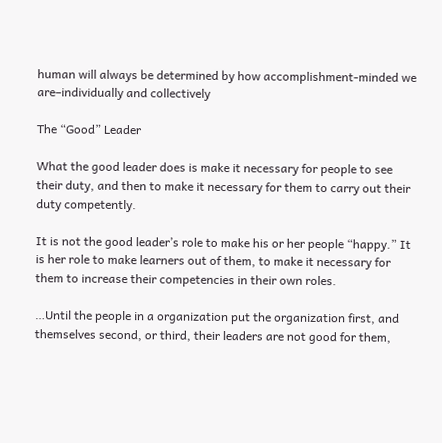human will always be determined by how accomplishment-minded we are–individually and collectively

The “Good” Leader

What the good leader does is make it necessary for people to see their duty, and then to make it necessary for them to carry out their duty competently.

It is not the good leader’s role to make his or her people “happy.” It is her role to make learners out of them, to make it necessary for them to increase their competencies in their own roles.

…Until the people in a organization put the organization first, and themselves second, or third, their leaders are not good for them,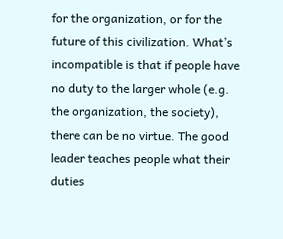for the organization, or for the future of this civilization. What’s incompatible is that if people have no duty to the larger whole (e.g. the organization, the society), there can be no virtue. The good leader teaches people what their duties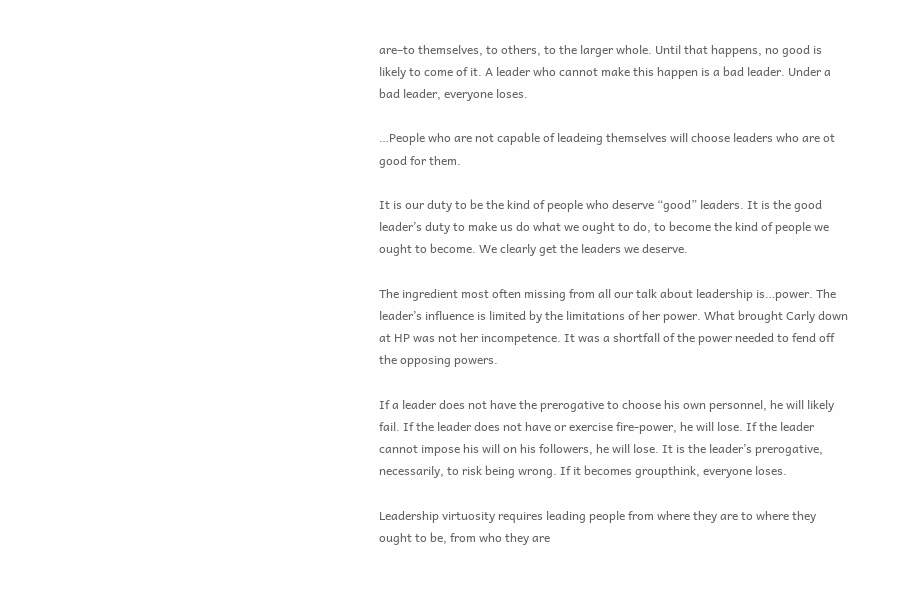are–to themselves, to others, to the larger whole. Until that happens, no good is likely to come of it. A leader who cannot make this happen is a bad leader. Under a bad leader, everyone loses.

…People who are not capable of leadeing themselves will choose leaders who are ot good for them.

It is our duty to be the kind of people who deserve “good” leaders. It is the good leader’s duty to make us do what we ought to do, to become the kind of people we ought to become. We clearly get the leaders we deserve.

The ingredient most often missing from all our talk about leadership is…power. The leader’s influence is limited by the limitations of her power. What brought Carly down at HP was not her incompetence. It was a shortfall of the power needed to fend off the opposing powers.

If a leader does not have the prerogative to choose his own personnel, he will likely fail. If the leader does not have or exercise fire-power, he will lose. If the leader cannot impose his will on his followers, he will lose. It is the leader’s prerogative, necessarily, to risk being wrong. If it becomes groupthink, everyone loses.

Leadership virtuosity requires leading people from where they are to where they ought to be, from who they are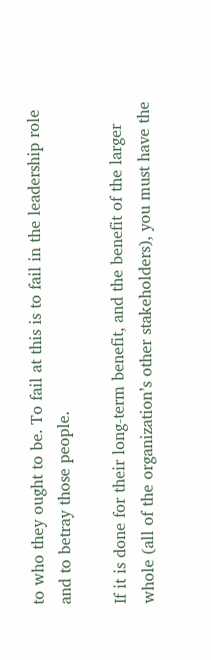to who they ought to be. To fail at this is to fail in the leadership role and to betray those people.

If it is done for their long-term benefit, and the benefit of the larger whole (all of the organization’s other stakeholders), you must have the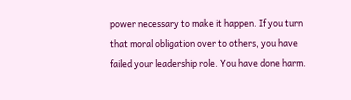power necessary to make it happen. If you turn that moral obligation over to others, you have failed your leadership role. You have done harm.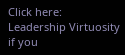Click here: Leadership Virtuosity if you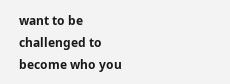want to be challenged to become who you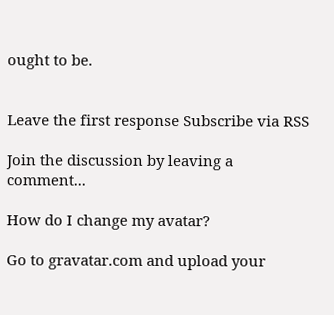ought to be.


Leave the first response Subscribe via RSS

Join the discussion by leaving a comment...

How do I change my avatar?

Go to gravatar.com and upload your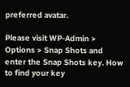preferred avatar.

Please visit WP-Admin > Options > Snap Shots and enter the Snap Shots key. How to find your key